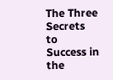The Three Secrets to Success in the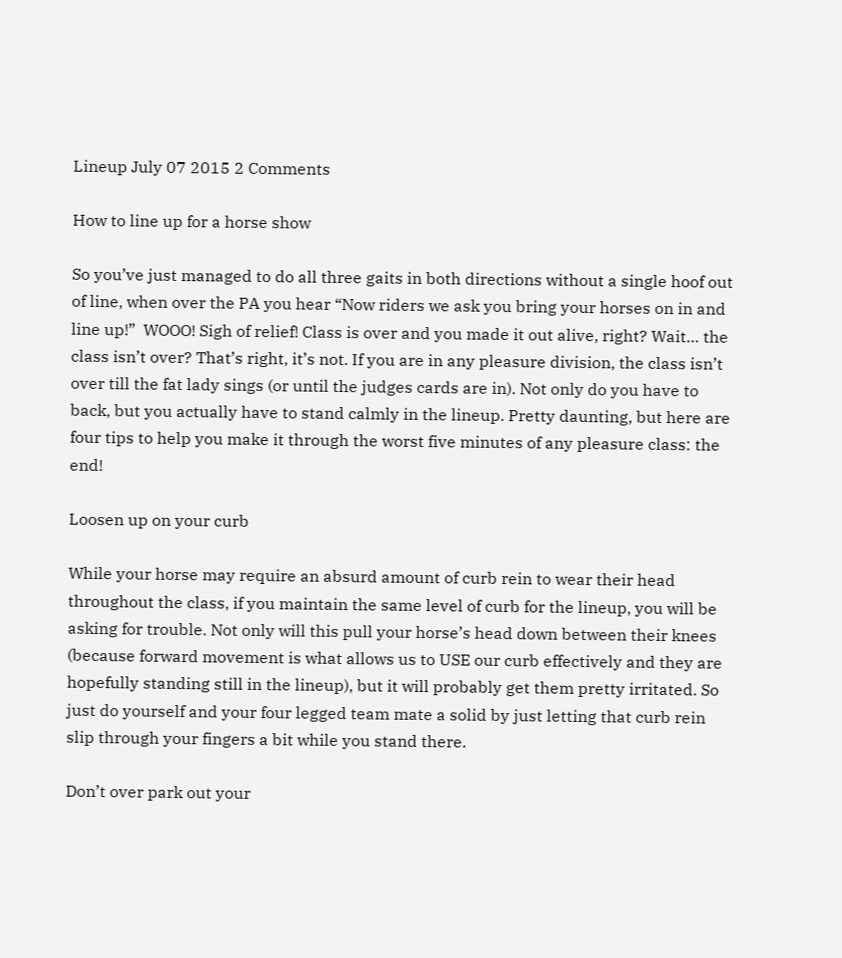Lineup July 07 2015 2 Comments

How to line up for a horse show

So you’ve just managed to do all three gaits in both directions without a single hoof out of line, when over the PA you hear “Now riders we ask you bring your horses on in and line up!”  WOOO! Sigh of relief! Class is over and you made it out alive, right? Wait… the class isn’t over? That’s right, it’s not. If you are in any pleasure division, the class isn’t over till the fat lady sings (or until the judges cards are in). Not only do you have to back, but you actually have to stand calmly in the lineup. Pretty daunting, but here are four tips to help you make it through the worst five minutes of any pleasure class: the end!

Loosen up on your curb

While your horse may require an absurd amount of curb rein to wear their head throughout the class, if you maintain the same level of curb for the lineup, you will be asking for trouble. Not only will this pull your horse’s head down between their knees (because forward movement is what allows us to USE our curb effectively and they are hopefully standing still in the lineup), but it will probably get them pretty irritated. So just do yourself and your four legged team mate a solid by just letting that curb rein slip through your fingers a bit while you stand there.

Don’t over park out your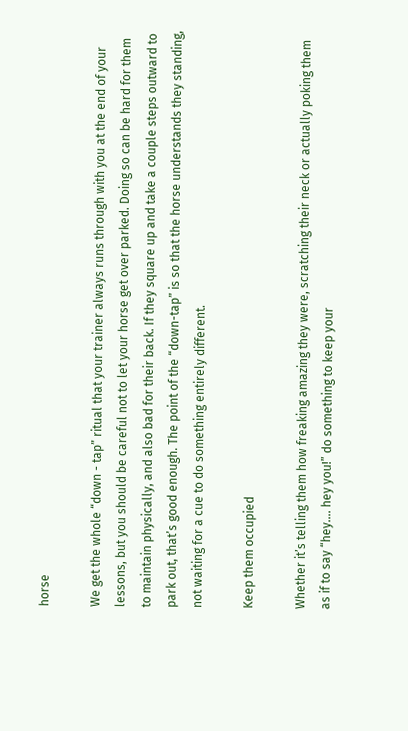horse

We get the whole “down - tap” ritual that your trainer always runs through with you at the end of your lessons, but you should be careful not to let your horse get over parked. Doing so can be hard for them to maintain physically, and also bad for their back. If they square up and take a couple steps outward to park out, that’s good enough. The point of the “down-tap” is so that the horse understands they standing, not waiting for a cue to do something entirely different.

Keep them occupied

Whether it’s telling them how freaking amazing they were, scratching their neck or actually poking them as if to say “hey…. hey you!” do something to keep your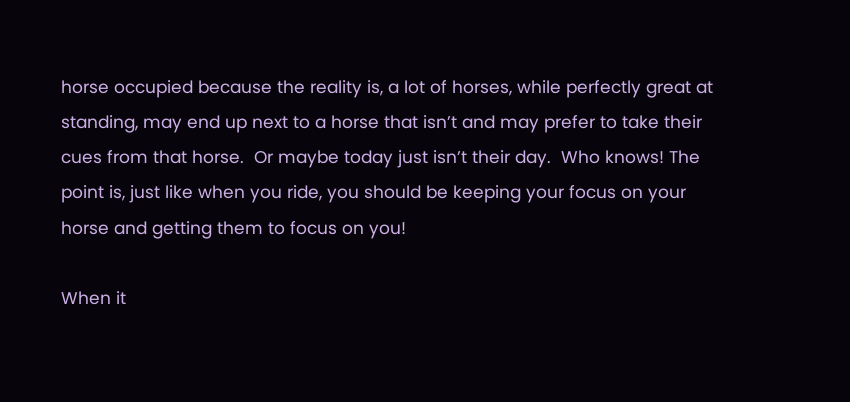horse occupied because the reality is, a lot of horses, while perfectly great at standing, may end up next to a horse that isn’t and may prefer to take their cues from that horse.  Or maybe today just isn’t their day.  Who knows! The point is, just like when you ride, you should be keeping your focus on your horse and getting them to focus on you!

When it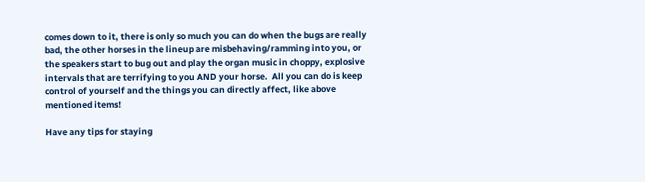comes down to it, there is only so much you can do when the bugs are really bad, the other horses in the lineup are misbehaving/ramming into you, or the speakers start to bug out and play the organ music in choppy, explosive intervals that are terrifying to you AND your horse.  All you can do is keep control of yourself and the things you can directly affect, like above mentioned items!

Have any tips for staying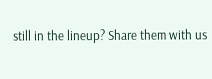still in the lineup? Share them with us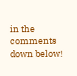in the comments down below!